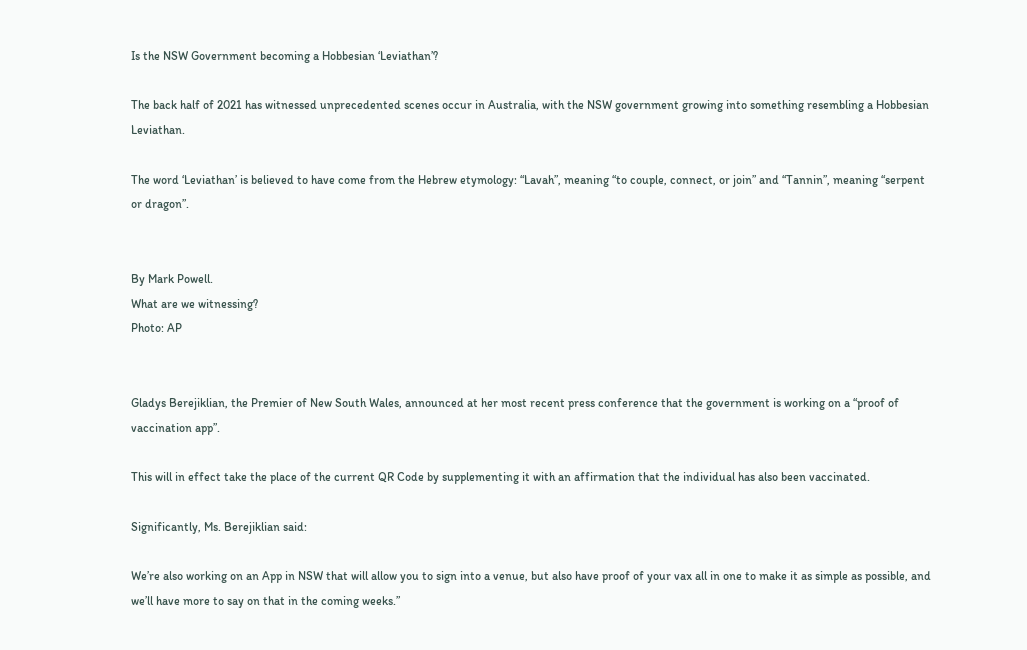Is the NSW Government becoming a Hobbesian ‘Leviathan’?

The back half of 2021 has witnessed unprecedented scenes occur in Australia, with the NSW government growing into something resembling a Hobbesian Leviathan.

The word ‘Leviathan’ is believed to have come from the Hebrew etymology: “Lavah”, meaning “to couple, connect, or join” and “Tannin”, meaning “serpent or dragon”.


By Mark Powell.
What are we witnessing?
Photo: AP


Gladys Berejiklian, the Premier of New South Wales, announced at her most recent press conference that the government is working on a “proof of vaccination app”.

This will in effect take the place of the current QR Code by supplementing it with an affirmation that the individual has also been vaccinated.

Significantly, Ms. Berejiklian said:

We’re also working on an App in NSW that will allow you to sign into a venue, but also have proof of your vax all in one to make it as simple as possible, and we’ll have more to say on that in the coming weeks.”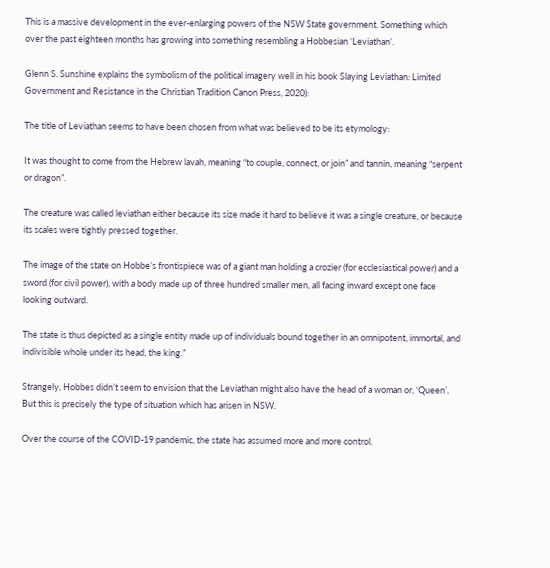This is a massive development in the ever-enlarging powers of the NSW State government. Something which over the past eighteen months has growing into something resembling a Hobbesian ‘Leviathan’.

Glenn S. Sunshine explains the symbolism of the political imagery well in his book Slaying Leviathan: Limited Government and Resistance in the Christian Tradition Canon Press, 2020):

The title of Leviathan seems to have been chosen from what was believed to be its etymology:

It was thought to come from the Hebrew lavah, meaning “to couple, connect, or join” and tannin, meaning “serpent or dragon”.

The creature was called leviathan either because its size made it hard to believe it was a single creature, or because its scales were tightly pressed together.

The image of the state on Hobbe’s frontispiece was of a giant man holding a crozier (for ecclesiastical power) and a sword (for civil power), with a body made up of three hundred smaller men, all facing inward except one face looking outward.

The state is thus depicted as a single entity made up of individuals bound together in an omnipotent, immortal, and indivisible whole under its head, the king.”

Strangely, Hobbes didn’t seem to envision that the Leviathan might also have the head of a woman or, ‘Queen’. But this is precisely the type of situation which has arisen in NSW.

Over the course of the COVID-19 pandemic, the state has assumed more and more control.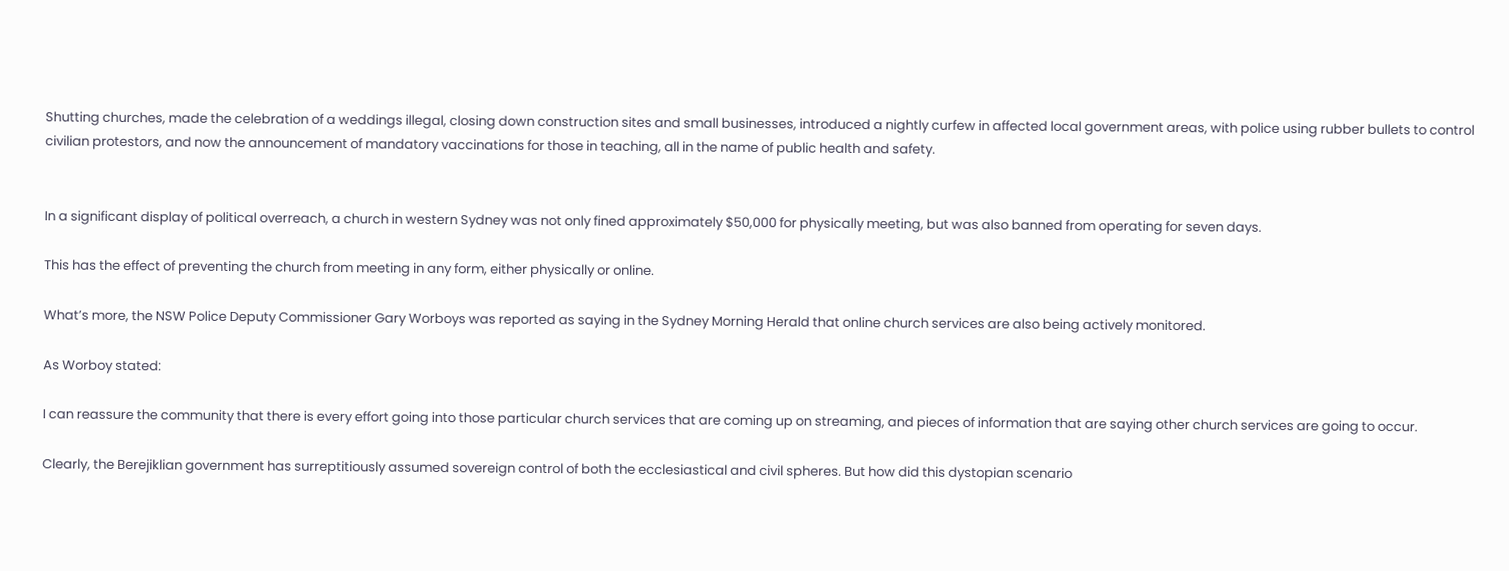Shutting churches, made the celebration of a weddings illegal, closing down construction sites and small businesses, introduced a nightly curfew in affected local government areas, with police using rubber bullets to control civilian protestors, and now the announcement of mandatory vaccinations for those in teaching, all in the name of public health and safety.


In a significant display of political overreach, a church in western Sydney was not only fined approximately $50,000 for physically meeting, but was also banned from operating for seven days.

This has the effect of preventing the church from meeting in any form, either physically or online.

What’s more, the NSW Police Deputy Commissioner Gary Worboys was reported as saying in the Sydney Morning Herald that online church services are also being actively monitored.

As Worboy stated:

I can reassure the community that there is every effort going into those particular church services that are coming up on streaming, and pieces of information that are saying other church services are going to occur.

Clearly, the Berejiklian government has surreptitiously assumed sovereign control of both the ecclesiastical and civil spheres. But how did this dystopian scenario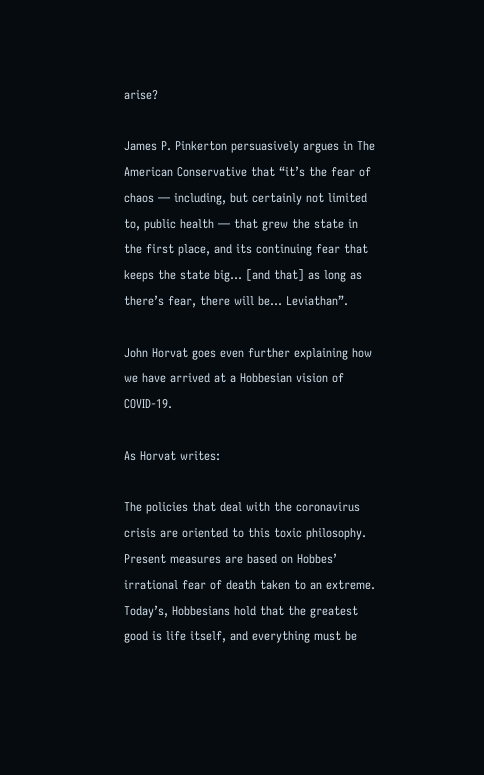arise?

James P. Pinkerton persuasively argues in The American Conservative that “it’s the fear of chaos — including, but certainly not limited to, public health — that grew the state in the first place, and its continuing fear that keeps the state big… [and that] as long as there’s fear, there will be… Leviathan”.

John Horvat goes even further explaining how we have arrived at a Hobbesian vision of COVID-19.

As Horvat writes:

The policies that deal with the coronavirus crisis are oriented to this toxic philosophy. Present measures are based on Hobbes’ irrational fear of death taken to an extreme. Today’s, Hobbesians hold that the greatest good is life itself, and everything must be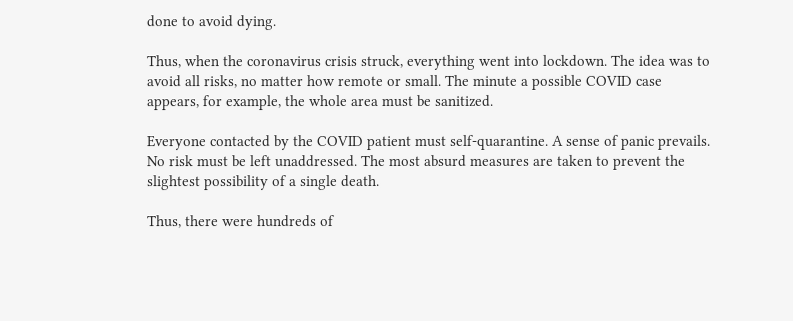done to avoid dying.

Thus, when the coronavirus crisis struck, everything went into lockdown. The idea was to avoid all risks, no matter how remote or small. The minute a possible COVID case appears, for example, the whole area must be sanitized.

Everyone contacted by the COVID patient must self-quarantine. A sense of panic prevails. No risk must be left unaddressed. The most absurd measures are taken to prevent the slightest possibility of a single death.

Thus, there were hundreds of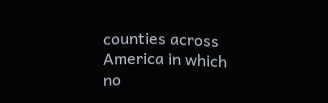counties across America in which no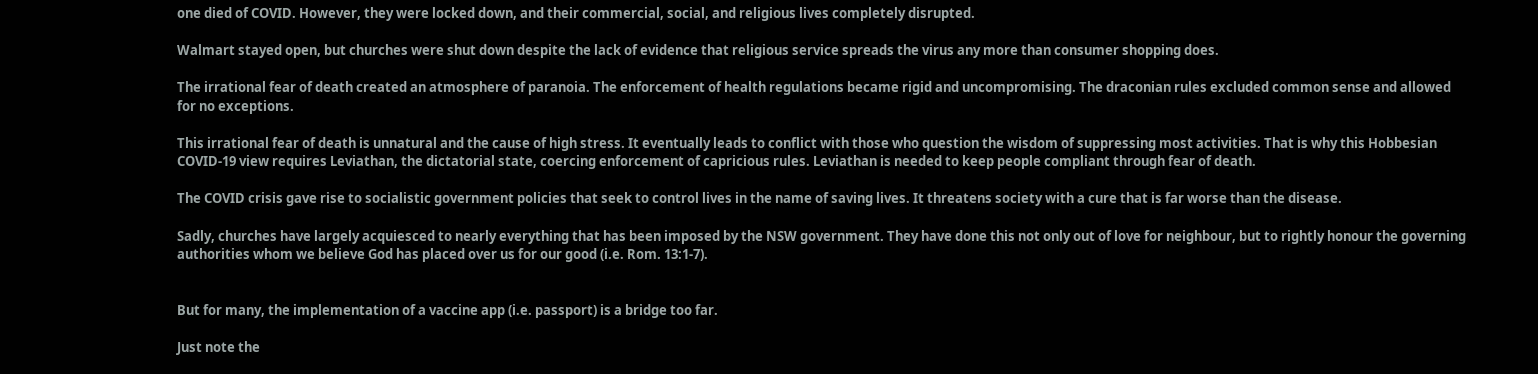one died of COVID. However, they were locked down, and their commercial, social, and religious lives completely disrupted.

Walmart stayed open, but churches were shut down despite the lack of evidence that religious service spreads the virus any more than consumer shopping does.

The irrational fear of death created an atmosphere of paranoia. The enforcement of health regulations became rigid and uncompromising. The draconian rules excluded common sense and allowed for no exceptions.

This irrational fear of death is unnatural and the cause of high stress. It eventually leads to conflict with those who question the wisdom of suppressing most activities. That is why this Hobbesian COVID-19 view requires Leviathan, the dictatorial state, coercing enforcement of capricious rules. Leviathan is needed to keep people compliant through fear of death.

The COVID crisis gave rise to socialistic government policies that seek to control lives in the name of saving lives. It threatens society with a cure that is far worse than the disease.

Sadly, churches have largely acquiesced to nearly everything that has been imposed by the NSW government. They have done this not only out of love for neighbour, but to rightly honour the governing authorities whom we believe God has placed over us for our good (i.e. Rom. 13:1-7).


But for many, the implementation of a vaccine app (i.e. passport) is a bridge too far.

Just note the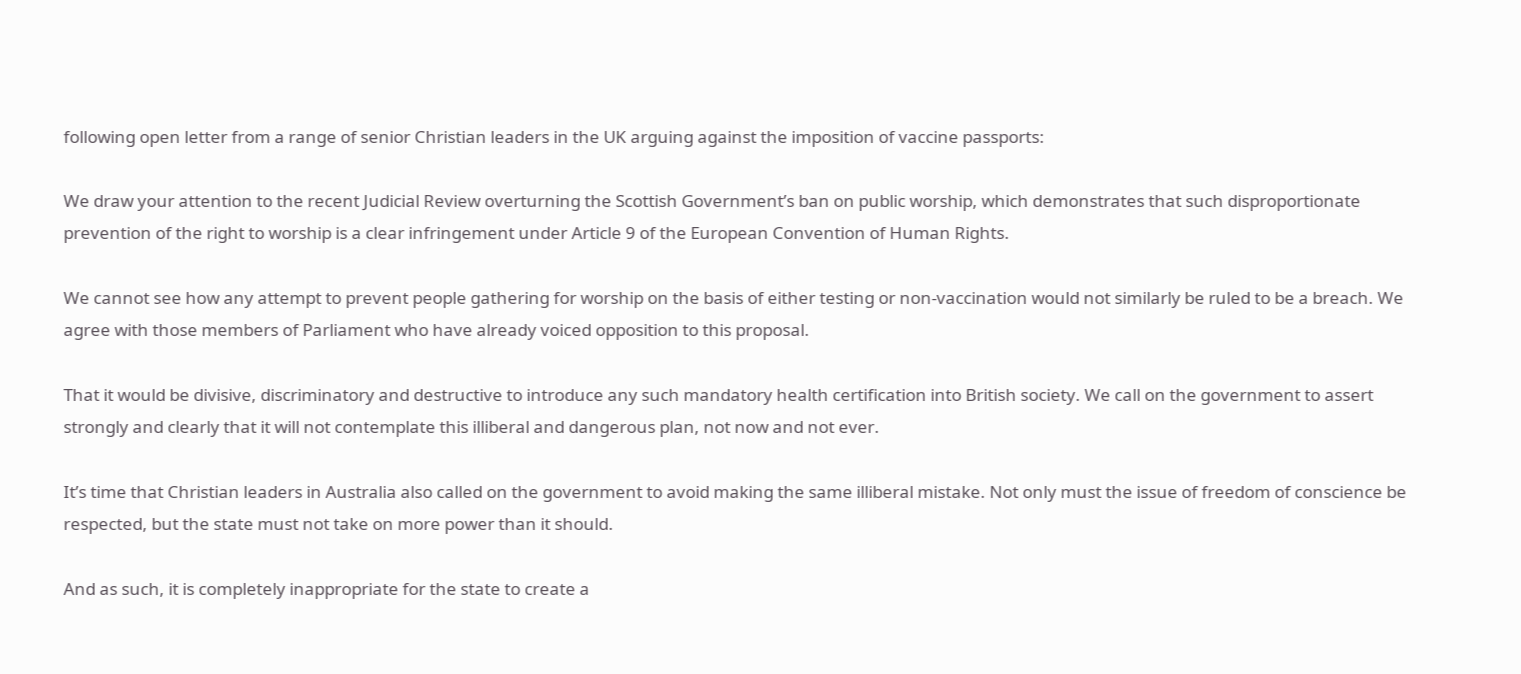following open letter from a range of senior Christian leaders in the UK arguing against the imposition of vaccine passports:

We draw your attention to the recent Judicial Review overturning the Scottish Government’s ban on public worship, which demonstrates that such disproportionate prevention of the right to worship is a clear infringement under Article 9 of the European Convention of Human Rights.

We cannot see how any attempt to prevent people gathering for worship on the basis of either testing or non-vaccination would not similarly be ruled to be a breach. We agree with those members of Parliament who have already voiced opposition to this proposal.

That it would be divisive, discriminatory and destructive to introduce any such mandatory health certification into British society. We call on the government to assert strongly and clearly that it will not contemplate this illiberal and dangerous plan, not now and not ever.

It’s time that Christian leaders in Australia also called on the government to avoid making the same illiberal mistake. Not only must the issue of freedom of conscience be respected, but the state must not take on more power than it should.

And as such, it is completely inappropriate for the state to create a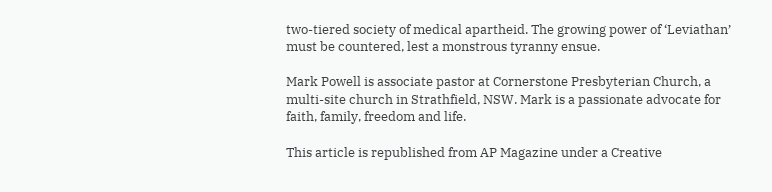two-tiered society of medical apartheid. The growing power of ‘Leviathan’ must be countered, lest a monstrous tyranny ensue.

Mark Powell is associate pastor at Cornerstone Presbyterian Church, a multi-site church in Strathfield, NSW. Mark is a passionate advocate for faith, family, freedom and life.

This article is republished from AP Magazine under a Creative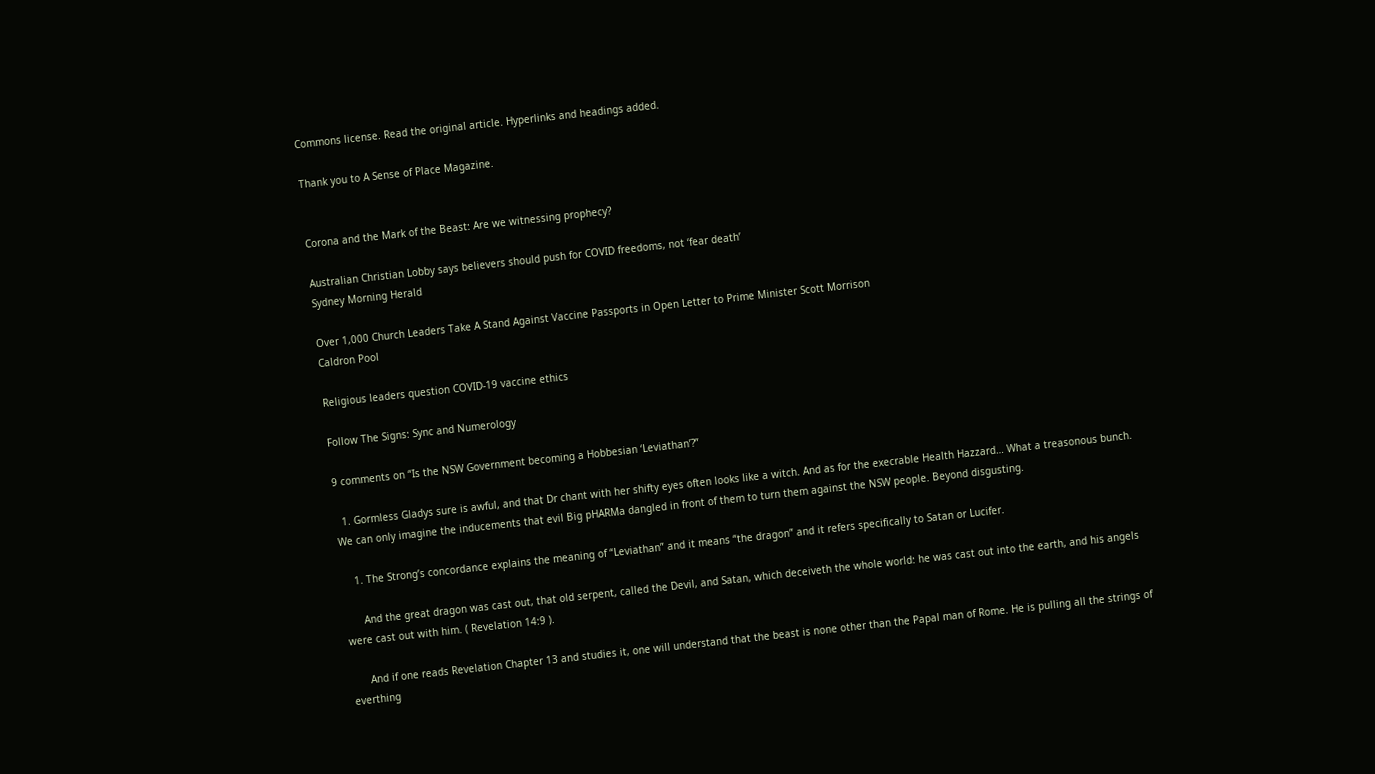Commons license. Read the original article. Hyperlinks and headings added.

Thank you to A Sense of Place Magazine.


Corona and the Mark of the Beast: Are we witnessing prophecy?

Australian Christian Lobby says believers should push for COVID freedoms, not ‘fear death’
Sydney Morning Herald

Over 1,000 Church Leaders Take A Stand Against Vaccine Passports in Open Letter to Prime Minister Scott Morrison
Caldron Pool

Religious leaders question COVID-19 vaccine ethics

Follow The Signs: Sync and Numerology

9 comments on “Is the NSW Government becoming a Hobbesian ‘Leviathan’?”

  1. Gormless Gladys sure is awful, and that Dr chant with her shifty eyes often looks like a witch. And as for the execrable Health Hazzard… What a treasonous bunch. We can only imagine the inducements that evil Big pHARMa dangled in front of them to turn them against the NSW people. Beyond disgusting.

    1. The Strong’s concordance explains the meaning of “Leviathan” and it means “the dragon” and it refers specifically to Satan or Lucifer.

      And the great dragon was cast out, that old serpent, called the Devil, and Satan, which deceiveth the whole world: he was cast out into the earth, and his angels were cast out with him. ( Revelation 14:9 ).

      And if one reads Revelation Chapter 13 and studies it, one will understand that the beast is none other than the Papal man of Rome. He is pulling all the strings of everthing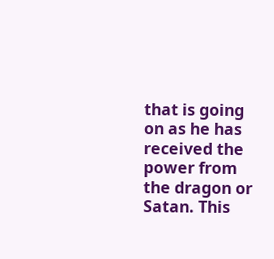that is going on as he has received the power from the dragon or Satan. This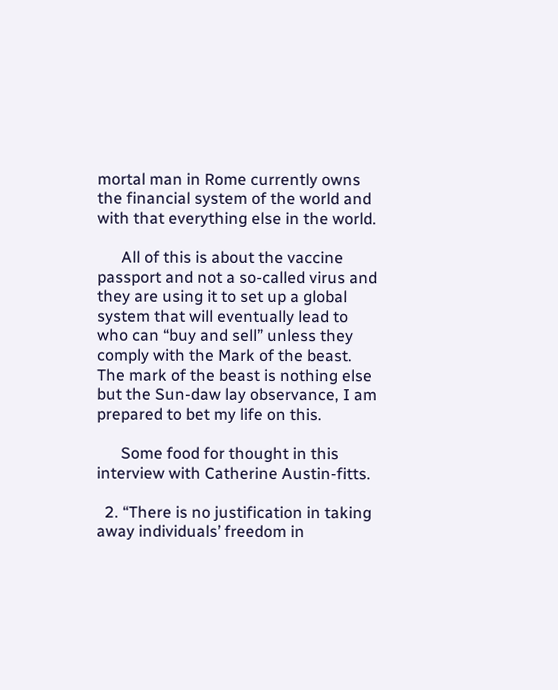mortal man in Rome currently owns the financial system of the world and with that everything else in the world.

      All of this is about the vaccine passport and not a so-called virus and they are using it to set up a global system that will eventually lead to who can “buy and sell” unless they comply with the Mark of the beast. The mark of the beast is nothing else but the Sun-daw lay observance, I am prepared to bet my life on this.

      Some food for thought in this interview with Catherine Austin-fitts.

  2. “There is no justification in taking away individuals’ freedom in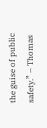the guise of public safety.” – Thomas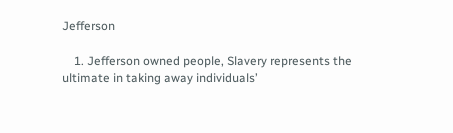Jefferson

    1. Jefferson owned people, Slavery represents the ultimate in taking away individuals’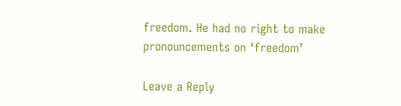freedom. He had no right to make pronouncements on ‘freedom’

Leave a Reply